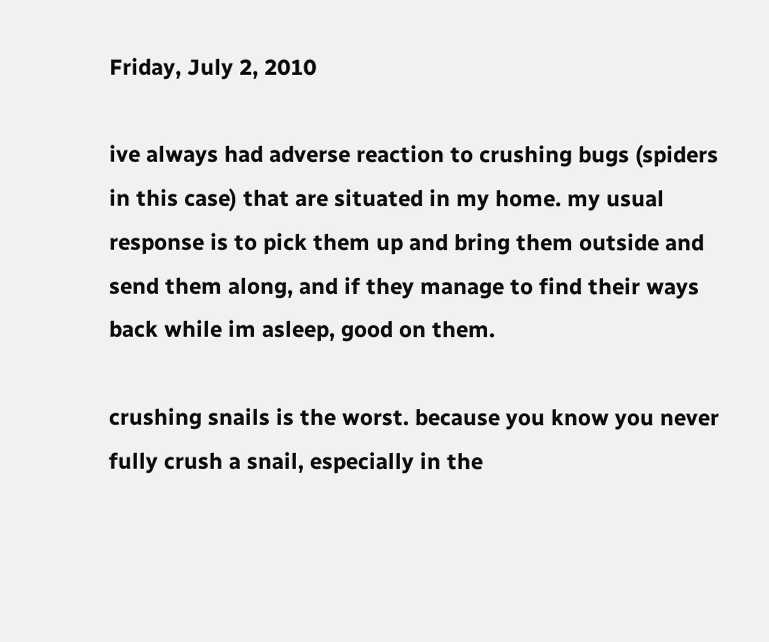Friday, July 2, 2010

ive always had adverse reaction to crushing bugs (spiders in this case) that are situated in my home. my usual response is to pick them up and bring them outside and send them along, and if they manage to find their ways back while im asleep, good on them.

crushing snails is the worst. because you know you never fully crush a snail, especially in the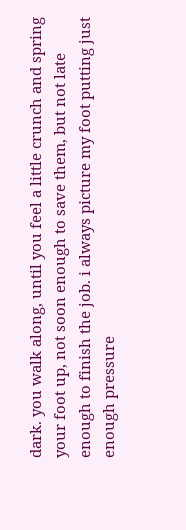dark. you walk along, until you feel a little crunch and spring your foot up, not soon enough to save them, but not late enough to finish the job. i always picture my foot putting just enough pressure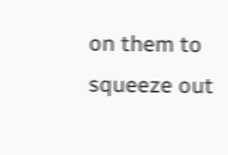on them to squeeze out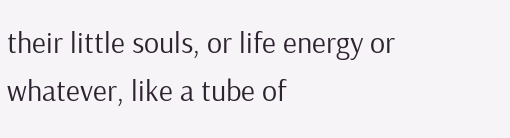their little souls, or life energy or whatever, like a tube of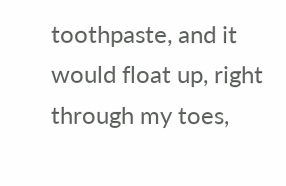toothpaste, and it would float up, right through my toes,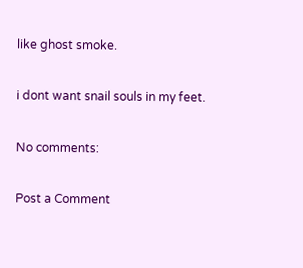like ghost smoke.

i dont want snail souls in my feet.

No comments:

Post a Comment